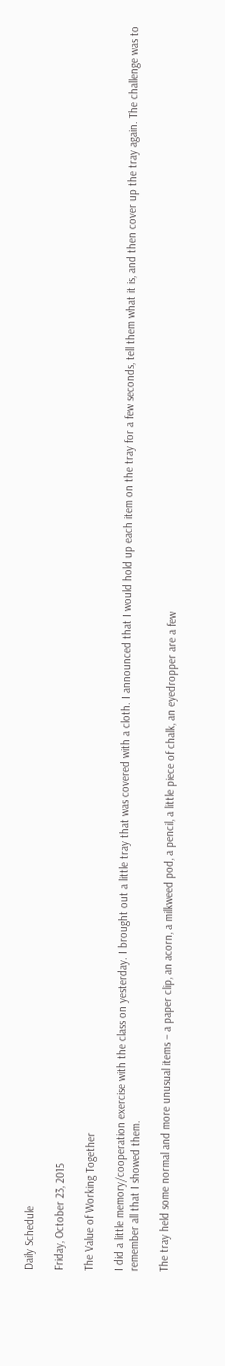Daily Schedule

Friday, October 23, 2015

The Value of Working Together

I did a little memory/cooperation exercise with the class on yesterday. I brought out a little tray that was covered with a cloth. I announced that I would hold up each item on the tray for a few seconds, tell them what it is, and then cover up the tray again. The challenge was to remember all that I showed them.

The tray held some normal and more unusual items – a paper clip, an acorn, a milkweed pod, a pencil, a little piece of chalk, an eyedropper are a few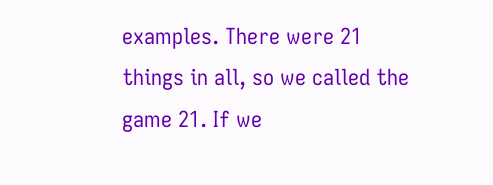examples. There were 21 things in all, so we called the game 21. If we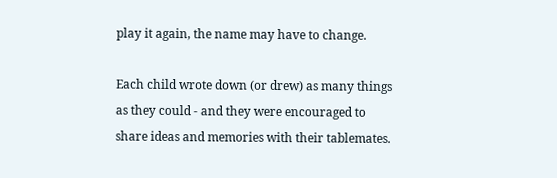play it again, the name may have to change.

Each child wrote down (or drew) as many things as they could - and they were encouraged to share ideas and memories with their tablemates.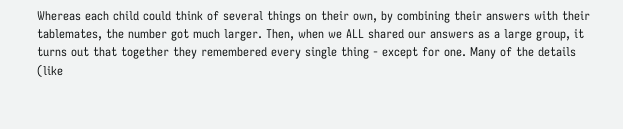Whereas each child could think of several things on their own, by combining their answers with their tablemates, the number got much larger. Then, when we ALL shared our answers as a large group, it turns out that together they remembered every single thing - except for one. Many of the details (like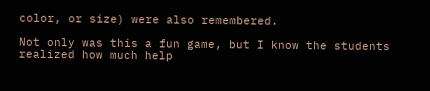color, or size) were also remembered.

Not only was this a fun game, but I know the students realized how much help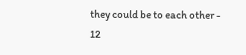they could be to each other - 12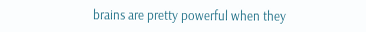brains are pretty powerful when they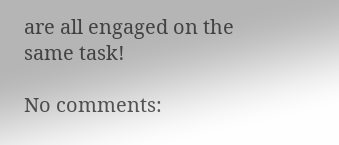are all engaged on the same task!

No comments: